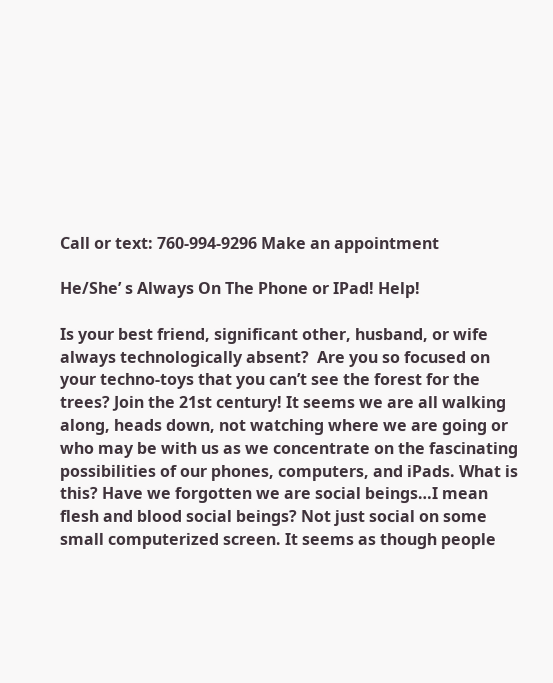Call or text: 760-994-9296 Make an appointment

He/She’ s Always On The Phone or IPad! Help!

Is your best friend, significant other, husband, or wife always technologically absent?  Are you so focused on your techno-toys that you can’t see the forest for the trees? Join the 21st century! It seems we are all walking along, heads down, not watching where we are going or who may be with us as we concentrate on the fascinating possibilities of our phones, computers, and iPads. What is this? Have we forgotten we are social beings…I mean flesh and blood social beings? Not just social on some small computerized screen. It seems as though people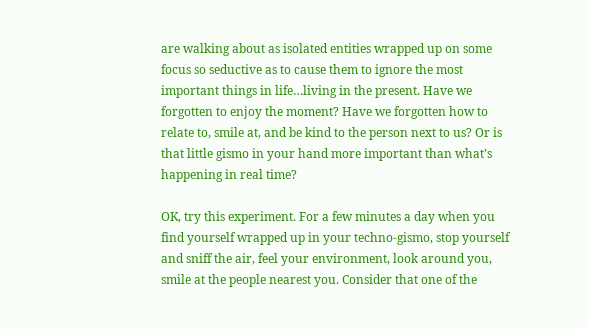are walking about as isolated entities wrapped up on some focus so seductive as to cause them to ignore the most important things in life…living in the present. Have we forgotten to enjoy the moment? Have we forgotten how to relate to, smile at, and be kind to the person next to us? Or is that little gismo in your hand more important than what’s happening in real time?

OK, try this experiment. For a few minutes a day when you find yourself wrapped up in your techno-gismo, stop yourself and sniff the air, feel your environment, look around you, smile at the people nearest you. Consider that one of the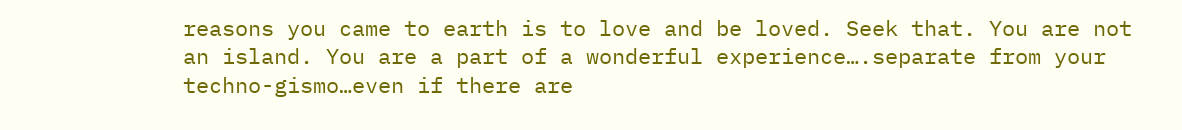reasons you came to earth is to love and be loved. Seek that. You are not an island. You are a part of a wonderful experience….separate from your techno-gismo…even if there are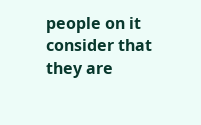people on it consider that they are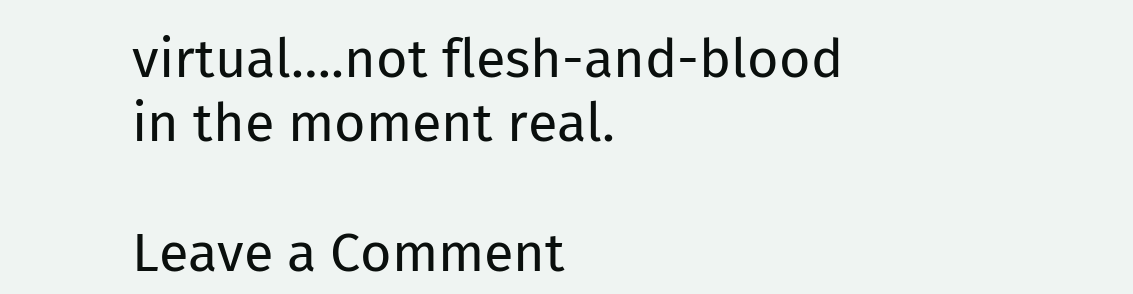virtual….not flesh-and-blood in the moment real.

Leave a Comment